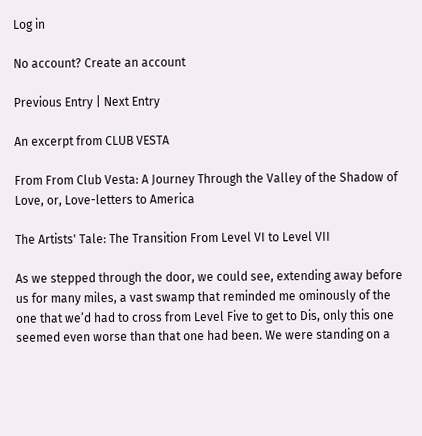Log in

No account? Create an account

Previous Entry | Next Entry

An excerpt from CLUB VESTA

From From Club Vesta: A Journey Through the Valley of the Shadow of Love, or, Love-letters to America

The Artists' Tale: The Transition From Level VI to Level VII

As we stepped through the door, we could see, extending away before us for many miles, a vast swamp that reminded me ominously of the one that we’d had to cross from Level Five to get to Dis, only this one seemed even worse than that one had been. We were standing on a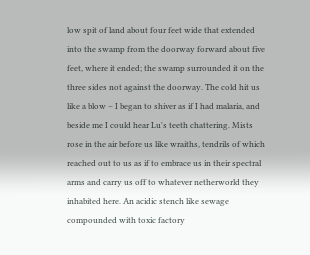low spit of land about four feet wide that extended into the swamp from the doorway forward about five feet, where it ended; the swamp surrounded it on the three sides not against the doorway. The cold hit us like a blow – I began to shiver as if I had malaria, and beside me I could hear Lu's teeth chattering. Mists rose in the air before us like wraiths, tendrils of which reached out to us as if to embrace us in their spectral arms and carry us off to whatever netherworld they inhabited here. An acidic stench like sewage compounded with toxic factory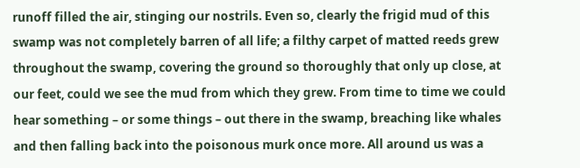runoff filled the air, stinging our nostrils. Even so, clearly the frigid mud of this swamp was not completely barren of all life; a filthy carpet of matted reeds grew throughout the swamp, covering the ground so thoroughly that only up close, at our feet, could we see the mud from which they grew. From time to time we could hear something – or some things – out there in the swamp, breaching like whales and then falling back into the poisonous murk once more. All around us was a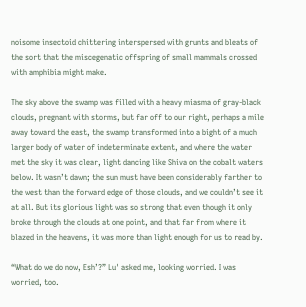noisome insectoid chittering interspersed with grunts and bleats of the sort that the miscegenatic offspring of small mammals crossed with amphibia might make.

The sky above the swamp was filled with a heavy miasma of gray-black clouds, pregnant with storms, but far off to our right, perhaps a mile away toward the east, the swamp transformed into a bight of a much larger body of water of indeterminate extent, and where the water met the sky it was clear, light dancing like Shiva on the cobalt waters below. It wasn’t dawn; the sun must have been considerably farther to the west than the forward edge of those clouds, and we couldn’t see it at all. But its glorious light was so strong that even though it only broke through the clouds at one point, and that far from where it blazed in the heavens, it was more than light enough for us to read by.

“What do we do now, Esh’?” Lu' asked me, looking worried. I was worried, too.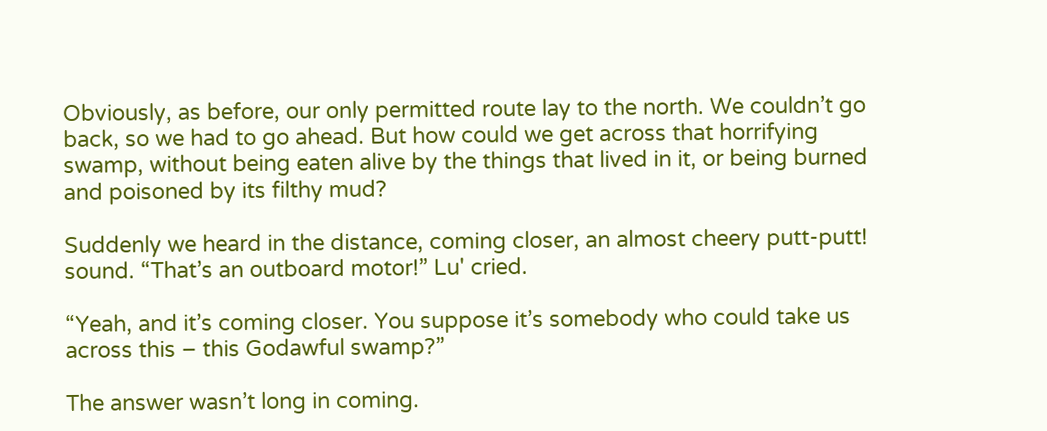Obviously, as before, our only permitted route lay to the north. We couldn’t go back, so we had to go ahead. But how could we get across that horrifying swamp, without being eaten alive by the things that lived in it, or being burned and poisoned by its filthy mud?

Suddenly we heard in the distance, coming closer, an almost cheery putt-putt! sound. “That’s an outboard motor!” Lu' cried.

“Yeah, and it’s coming closer. You suppose it’s somebody who could take us across this – this Godawful swamp?”

The answer wasn’t long in coming.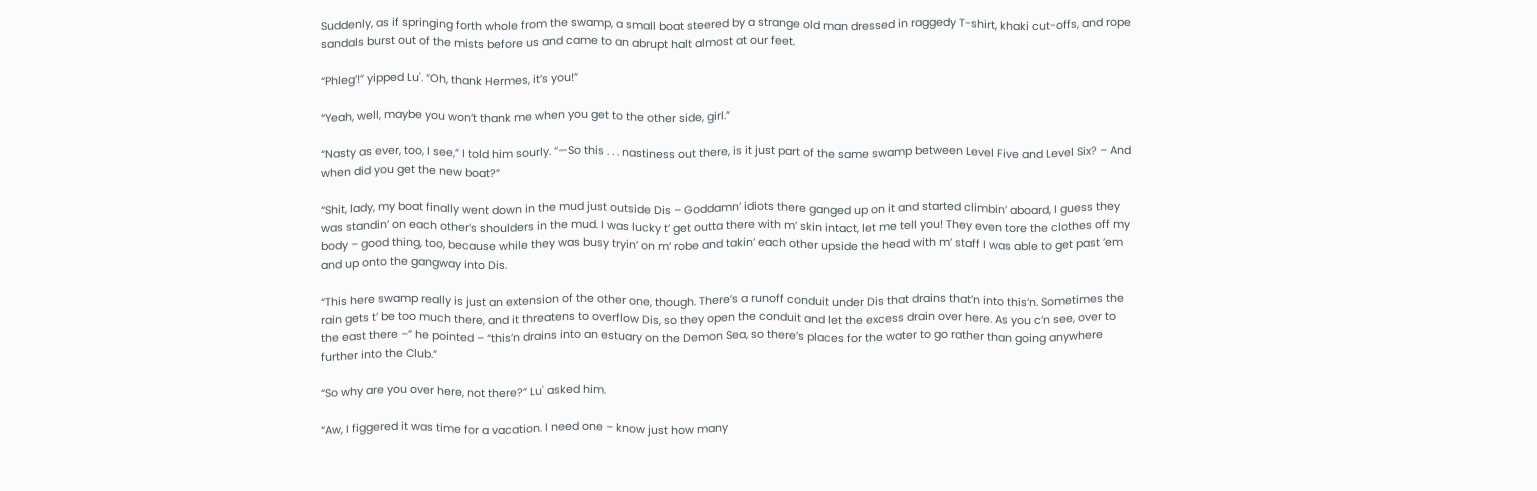Suddenly, as if springing forth whole from the swamp, a small boat steered by a strange old man dressed in raggedy T-shirt, khaki cut-offs, and rope sandals burst out of the mists before us and came to an abrupt halt almost at our feet.

“Phleg’!” yipped Lu'. “Oh, thank Hermes, it’s you!”

“Yeah, well, maybe you won’t thank me when you get to the other side, girl.”

“Nasty as ever, too, I see,” I told him sourly. “—So this . . . nastiness out there, is it just part of the same swamp between Level Five and Level Six? – And when did you get the new boat?”

“Shit, lady, my boat finally went down in the mud just outside Dis – Goddamn’ idiots there ganged up on it and started climbin’ aboard, I guess they was standin’ on each other’s shoulders in the mud. I was lucky t’ get outta there with m’ skin intact, let me tell you! They even tore the clothes off my body – good thing, too, because while they was busy tryin’ on m’ robe and takin’ each other upside the head with m’ staff I was able to get past ’em and up onto the gangway into Dis.

“This here swamp really is just an extension of the other one, though. There’s a runoff conduit under Dis that drains that’n into this’n. Sometimes the rain gets t’ be too much there, and it threatens to overflow Dis, so they open the conduit and let the excess drain over here. As you c’n see, over to the east there –” he pointed – “this’n drains into an estuary on the Demon Sea, so there’s places for the water to go rather than going anywhere further into the Club.”

“So why are you over here, not there?” Lu' asked him.

“Aw, I figgered it was time for a vacation. I need one – know just how many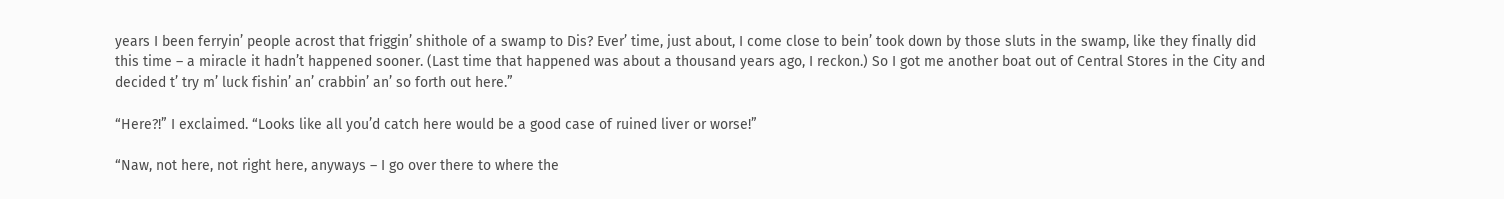years I been ferryin’ people acrost that friggin’ shithole of a swamp to Dis? Ever’ time, just about, I come close to bein’ took down by those sluts in the swamp, like they finally did this time – a miracle it hadn’t happened sooner. (Last time that happened was about a thousand years ago, I reckon.) So I got me another boat out of Central Stores in the City and decided t’ try m’ luck fishin’ an’ crabbin’ an’ so forth out here.”

“Here?!” I exclaimed. “Looks like all you’d catch here would be a good case of ruined liver or worse!”

“Naw, not here, not right here, anyways – I go over there to where the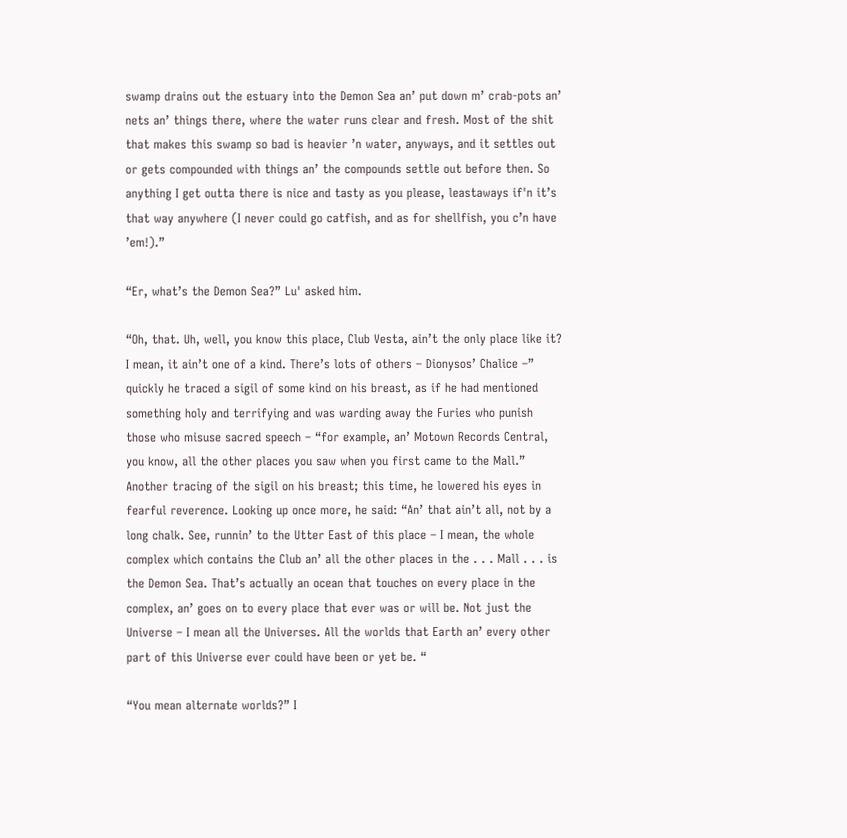swamp drains out the estuary into the Demon Sea an’ put down m’ crab-pots an’ nets an’ things there, where the water runs clear and fresh. Most of the shit that makes this swamp so bad is heavier ’n water, anyways, and it settles out or gets compounded with things an’ the compounds settle out before then. So anything I get outta there is nice and tasty as you please, leastaways if'n it’s that way anywhere (I never could go catfish, and as for shellfish, you c’n have ’em!).”

“Er, what’s the Demon Sea?” Lu' asked him.

“Oh, that. Uh, well, you know this place, Club Vesta, ain’t the only place like it? I mean, it ain’t one of a kind. There’s lots of others – Dionysos’ Chalice –” quickly he traced a sigil of some kind on his breast, as if he had mentioned something holy and terrifying and was warding away the Furies who punish those who misuse sacred speech – “for example, an’ Motown Records Central, you know, all the other places you saw when you first came to the Mall.” Another tracing of the sigil on his breast; this time, he lowered his eyes in fearful reverence. Looking up once more, he said: “An’ that ain’t all, not by a long chalk. See, runnin’ to the Utter East of this place – I mean, the whole complex which contains the Club an’ all the other places in the . . . Mall . . . is the Demon Sea. That’s actually an ocean that touches on every place in the complex, an’ goes on to every place that ever was or will be. Not just the Universe – I mean all the Universes. All the worlds that Earth an’ every other part of this Universe ever could have been or yet be. “

“You mean alternate worlds?” I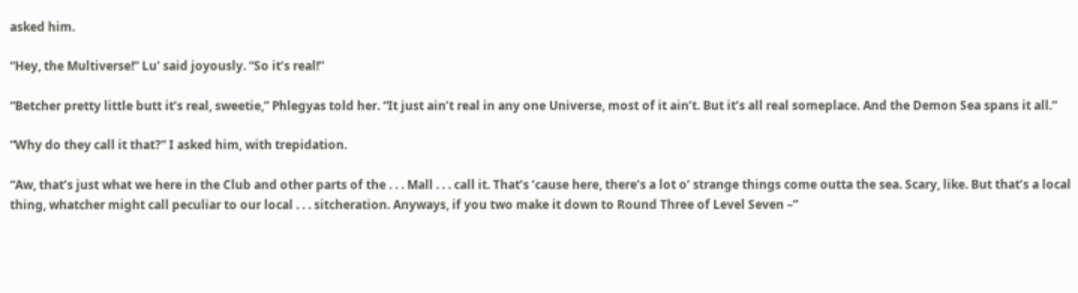asked him.

“Hey, the Multiverse!” Lu' said joyously. “So it’s real!”

“Betcher pretty little butt it’s real, sweetie,” Phlegyas told her. “It just ain’t real in any one Universe, most of it ain’t. But it’s all real someplace. And the Demon Sea spans it all.”

“Why do they call it that?” I asked him, with trepidation.

“Aw, that’s just what we here in the Club and other parts of the . . . Mall . . . call it. That’s ’cause here, there’s a lot o’ strange things come outta the sea. Scary, like. But that’s a local thing, whatcher might call peculiar to our local . . . sitcheration. Anyways, if you two make it down to Round Three of Level Seven –”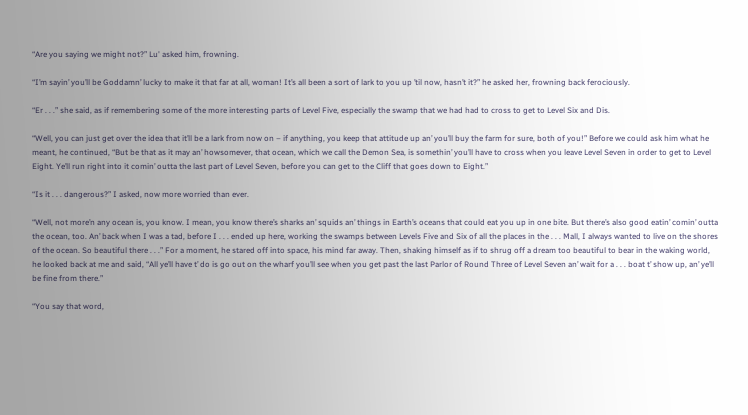“Are you saying we might not?” Lu' asked him, frowning.

“I’m sayin’ you’ll be Goddamn’ lucky to make it that far at all, woman! It’s all been a sort of lark to you up ’til now, hasn’t it?” he asked her, frowning back ferociously.

“Er . . .” she said, as if remembering some of the more interesting parts of Level Five, especially the swamp that we had had to cross to get to Level Six and Dis.

“Well, you can just get over the idea that it’ll be a lark from now on – if anything, you keep that attitude up an’ you’ll buy the farm for sure, both of you!” Before we could ask him what he meant, he continued, “But be that as it may an’ howsomever, that ocean, which we call the Demon Sea, is somethin’ you’ll have to cross when you leave Level Seven in order to get to Level Eight. Ye’ll run right into it comin’ outta the last part of Level Seven, before you can get to the Cliff that goes down to Eight.”

“Is it . . . dangerous?” I asked, now more worried than ever.

“Well, not more’n any ocean is, you know. I mean, you know there’s sharks an’ squids an’ things in Earth’s oceans that could eat you up in one bite. But there’s also good eatin’ comin’ outta the ocean, too. An’ back when I was a tad, before I . . . ended up here, working the swamps between Levels Five and Six of all the places in the . . . Mall, I always wanted to live on the shores of the ocean. So beautiful there . . .” For a moment, he stared off into space, his mind far away. Then, shaking himself as if to shrug off a dream too beautiful to bear in the waking world, he looked back at me and said, “All ye’ll have t’ do is go out on the wharf you’ll see when you get past the last Parlor of Round Three of Level Seven an’ wait for a . . . boat t’ show up, an’ ye’ll be fine from there.”

“You say that word,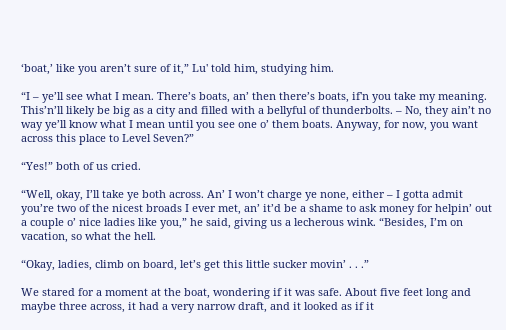‘boat,’ like you aren’t sure of it,” Lu' told him, studying him.

“I – ye’ll see what I mean. There’s boats, an’ then there’s boats, if'n you take my meaning. This’n’ll likely be big as a city and filled with a bellyful of thunderbolts. – No, they ain’t no way ye’ll know what I mean until you see one o’ them boats. Anyway, for now, you want across this place to Level Seven?”

“Yes!” both of us cried.

“Well, okay, I’ll take ye both across. An’ I won’t charge ye none, either – I gotta admit you’re two of the nicest broads I ever met, an’ it’d be a shame to ask money for helpin’ out a couple o’ nice ladies like you,” he said, giving us a lecherous wink. “Besides, I’m on vacation, so what the hell.

“Okay, ladies, climb on board, let’s get this little sucker movin’ . . .”

We stared for a moment at the boat, wondering if it was safe. About five feet long and maybe three across, it had a very narrow draft, and it looked as if it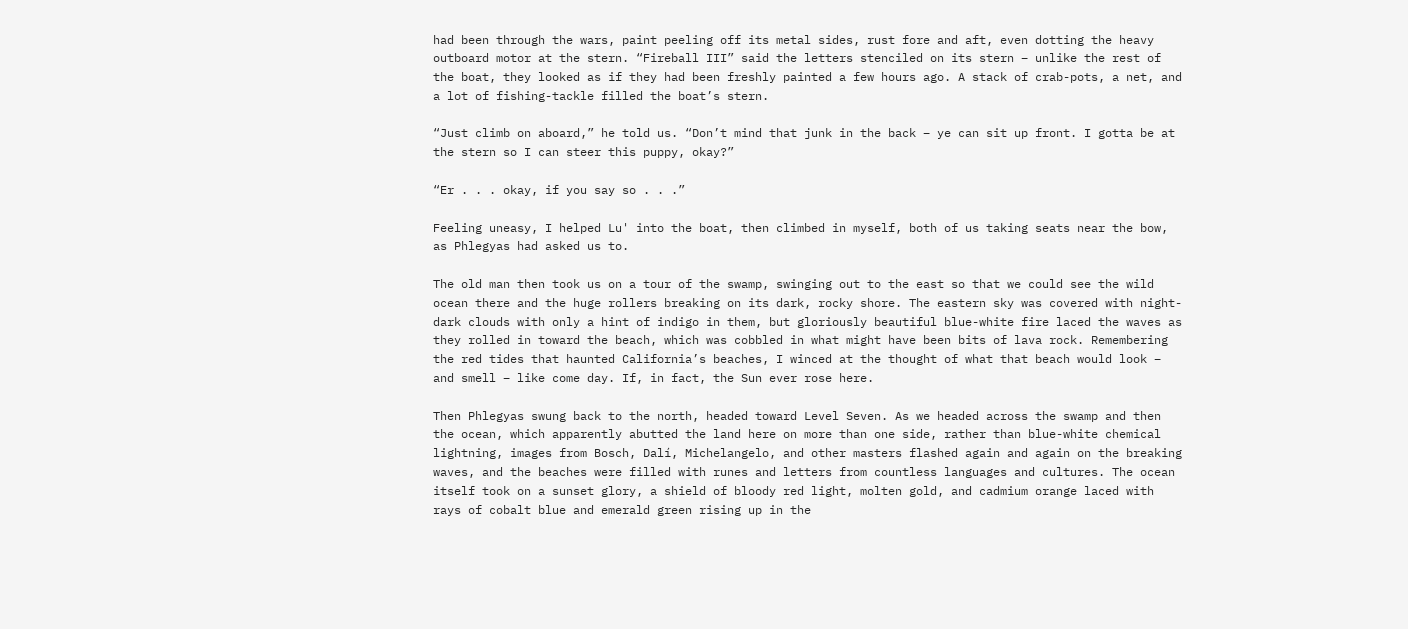had been through the wars, paint peeling off its metal sides, rust fore and aft, even dotting the heavy outboard motor at the stern. “Fireball III” said the letters stenciled on its stern – unlike the rest of the boat, they looked as if they had been freshly painted a few hours ago. A stack of crab-pots, a net, and a lot of fishing-tackle filled the boat’s stern.

“Just climb on aboard,” he told us. “Don’t mind that junk in the back – ye can sit up front. I gotta be at the stern so I can steer this puppy, okay?”

“Er . . . okay, if you say so . . .”

Feeling uneasy, I helped Lu' into the boat, then climbed in myself, both of us taking seats near the bow, as Phlegyas had asked us to.

The old man then took us on a tour of the swamp, swinging out to the east so that we could see the wild ocean there and the huge rollers breaking on its dark, rocky shore. The eastern sky was covered with night-dark clouds with only a hint of indigo in them, but gloriously beautiful blue-white fire laced the waves as they rolled in toward the beach, which was cobbled in what might have been bits of lava rock. Remembering the red tides that haunted California’s beaches, I winced at the thought of what that beach would look – and smell – like come day. If, in fact, the Sun ever rose here.

Then Phlegyas swung back to the north, headed toward Level Seven. As we headed across the swamp and then the ocean, which apparently abutted the land here on more than one side, rather than blue-white chemical lightning, images from Bosch, Dalí, Michelangelo, and other masters flashed again and again on the breaking waves, and the beaches were filled with runes and letters from countless languages and cultures. The ocean itself took on a sunset glory, a shield of bloody red light, molten gold, and cadmium orange laced with rays of cobalt blue and emerald green rising up in the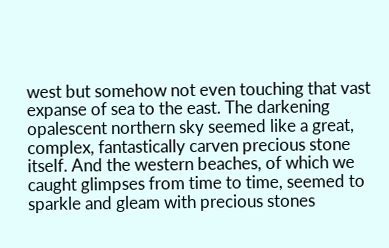west but somehow not even touching that vast expanse of sea to the east. The darkening opalescent northern sky seemed like a great, complex, fantastically carven precious stone itself. And the western beaches, of which we caught glimpses from time to time, seemed to sparkle and gleam with precious stones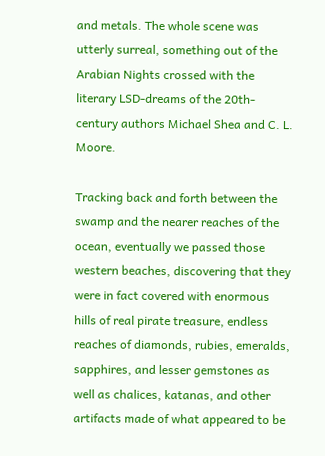and metals. The whole scene was utterly surreal, something out of the Arabian Nights crossed with the literary LSD-dreams of the 20th-century authors Michael Shea and C. L. Moore.

Tracking back and forth between the swamp and the nearer reaches of the ocean, eventually we passed those western beaches, discovering that they were in fact covered with enormous hills of real pirate treasure, endless reaches of diamonds, rubies, emeralds, sapphires, and lesser gemstones as well as chalices, katanas, and other artifacts made of what appeared to be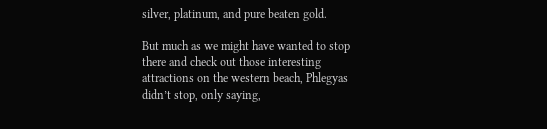silver, platinum, and pure beaten gold.

But much as we might have wanted to stop there and check out those interesting attractions on the western beach, Phlegyas didn’t stop, only saying,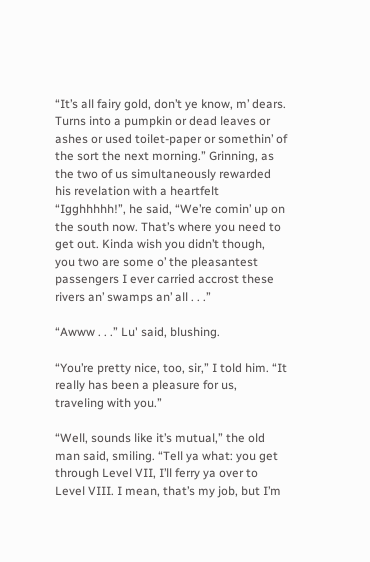“It’s all fairy gold, don’t ye know, m’ dears. Turns into a pumpkin or dead leaves or ashes or used toilet-paper or somethin’ of the sort the next morning.” Grinning, as the two of us simultaneously rewarded his revelation with a heartfelt “Igghhhhh!”, he said, “We’re comin’ up on the south now. That’s where you need to get out. Kinda wish you didn’t though, you two are some o’ the pleasantest passengers I ever carried accrost these rivers an’ swamps an’ all . . .”

“Awww . . .” Lu' said, blushing.

“You’re pretty nice, too, sir,” I told him. “It really has been a pleasure for us, traveling with you.”

“Well, sounds like it’s mutual,” the old man said, smiling. “Tell ya what: you get through Level VII, I’ll ferry ya over to Level VIII. I mean, that’s my job, but I’m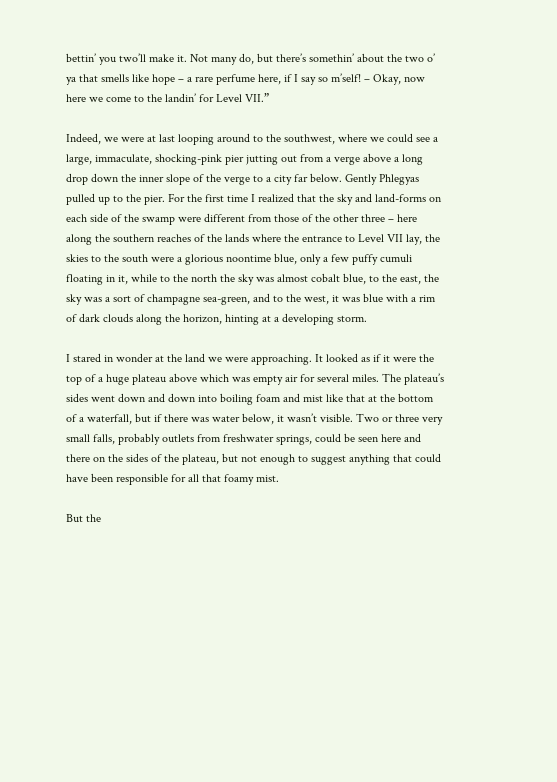bettin’ you two’ll make it. Not many do, but there’s somethin’ about the two o’ ya that smells like hope – a rare perfume here, if I say so m’self! – Okay, now here we come to the landin’ for Level VII.”

Indeed, we were at last looping around to the southwest, where we could see a large, immaculate, shocking-pink pier jutting out from a verge above a long drop down the inner slope of the verge to a city far below. Gently Phlegyas pulled up to the pier. For the first time I realized that the sky and land-forms on each side of the swamp were different from those of the other three – here along the southern reaches of the lands where the entrance to Level VII lay, the skies to the south were a glorious noontime blue, only a few puffy cumuli floating in it, while to the north the sky was almost cobalt blue, to the east, the sky was a sort of champagne sea-green, and to the west, it was blue with a rim of dark clouds along the horizon, hinting at a developing storm.

I stared in wonder at the land we were approaching. It looked as if it were the top of a huge plateau above which was empty air for several miles. The plateau’s sides went down and down into boiling foam and mist like that at the bottom of a waterfall, but if there was water below, it wasn’t visible. Two or three very small falls, probably outlets from freshwater springs, could be seen here and there on the sides of the plateau, but not enough to suggest anything that could have been responsible for all that foamy mist.

But the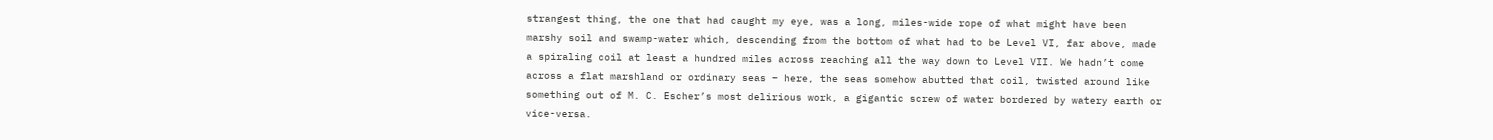strangest thing, the one that had caught my eye, was a long, miles-wide rope of what might have been marshy soil and swamp-water which, descending from the bottom of what had to be Level VI, far above, made a spiraling coil at least a hundred miles across reaching all the way down to Level VII. We hadn’t come across a flat marshland or ordinary seas – here, the seas somehow abutted that coil, twisted around like something out of M. C. Escher’s most delirious work, a gigantic screw of water bordered by watery earth or vice-versa.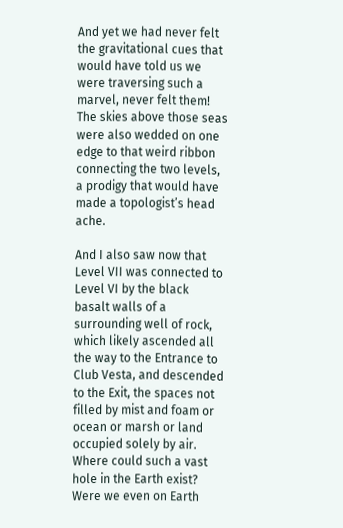And yet we had never felt the gravitational cues that would have told us we were traversing such a marvel, never felt them! The skies above those seas were also wedded on one edge to that weird ribbon connecting the two levels, a prodigy that would have made a topologist’s head ache.

And I also saw now that Level VII was connected to Level VI by the black basalt walls of a surrounding well of rock, which likely ascended all the way to the Entrance to Club Vesta, and descended to the Exit, the spaces not filled by mist and foam or ocean or marsh or land occupied solely by air. Where could such a vast hole in the Earth exist? Were we even on Earth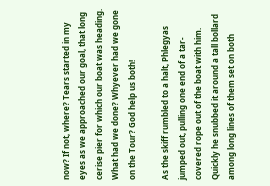now? If not, where? Tears started in my eyes as we approached our goal, that long cerise pier for which our boat was heading. What had we done? Whyever had we gone on the Tour? God help us both!

As the skiff rumbled to a halt, Phlegyas jumped out, pulling one end of a tar-covered rope out of the boat with him. Quickly he snubbed it around a tall bollard among long lines of them set on both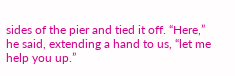sides of the pier and tied it off. “Here,” he said, extending a hand to us, “let me help you up.”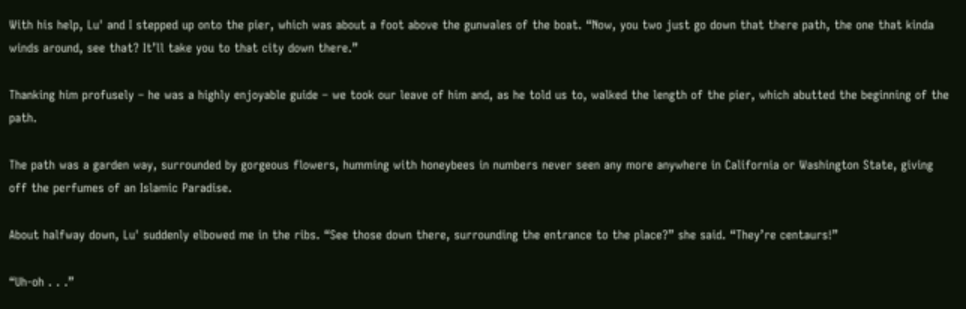With his help, Lu' and I stepped up onto the pier, which was about a foot above the gunwales of the boat. “Now, you two just go down that there path, the one that kinda winds around, see that? It’ll take you to that city down there.”

Thanking him profusely – he was a highly enjoyable guide – we took our leave of him and, as he told us to, walked the length of the pier, which abutted the beginning of the path.

The path was a garden way, surrounded by gorgeous flowers, humming with honeybees in numbers never seen any more anywhere in California or Washington State, giving off the perfumes of an Islamic Paradise.

About halfway down, Lu' suddenly elbowed me in the ribs. “See those down there, surrounding the entrance to the place?” she said. “They’re centaurs!”

“Uh-oh . . .”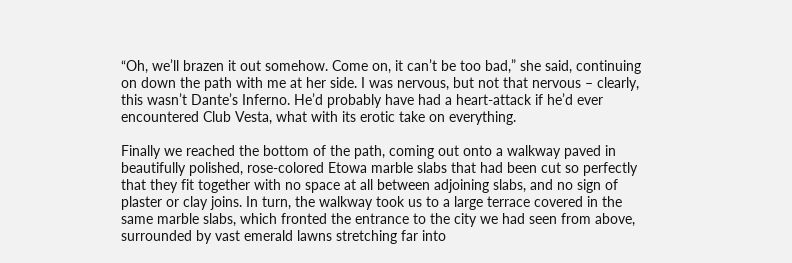“Oh, we’ll brazen it out somehow. Come on, it can’t be too bad,” she said, continuing on down the path with me at her side. I was nervous, but not that nervous – clearly, this wasn’t Dante’s Inferno. He’d probably have had a heart-attack if he’d ever encountered Club Vesta, what with its erotic take on everything.

Finally we reached the bottom of the path, coming out onto a walkway paved in beautifully polished, rose-colored Etowa marble slabs that had been cut so perfectly that they fit together with no space at all between adjoining slabs, and no sign of plaster or clay joins. In turn, the walkway took us to a large terrace covered in the same marble slabs, which fronted the entrance to the city we had seen from above, surrounded by vast emerald lawns stretching far into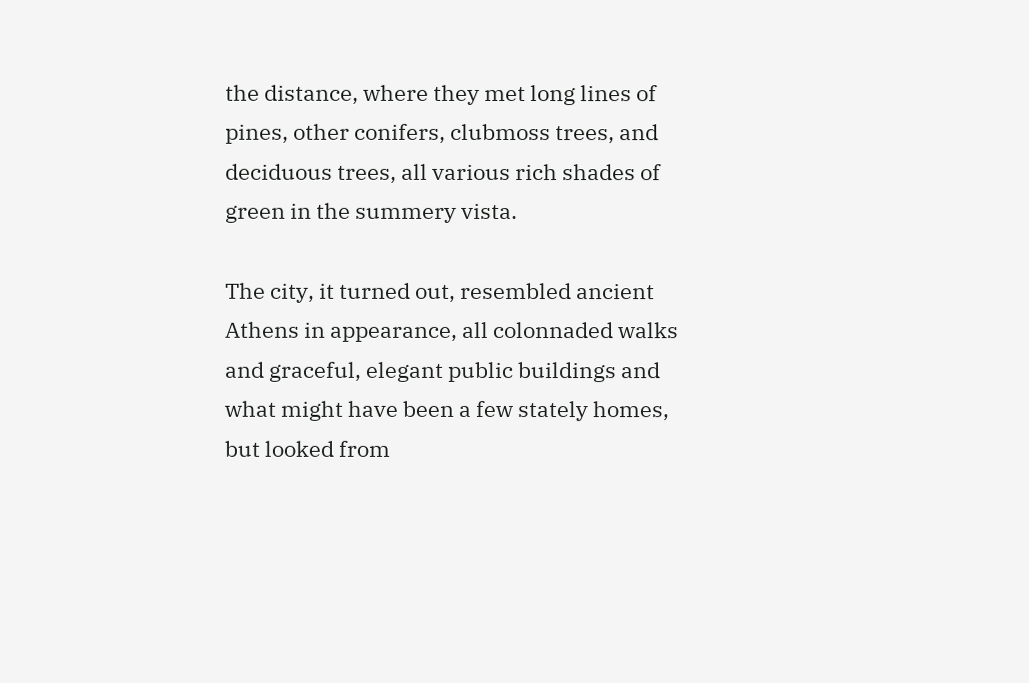the distance, where they met long lines of pines, other conifers, clubmoss trees, and deciduous trees, all various rich shades of green in the summery vista.

The city, it turned out, resembled ancient Athens in appearance, all colonnaded walks and graceful, elegant public buildings and what might have been a few stately homes, but looked from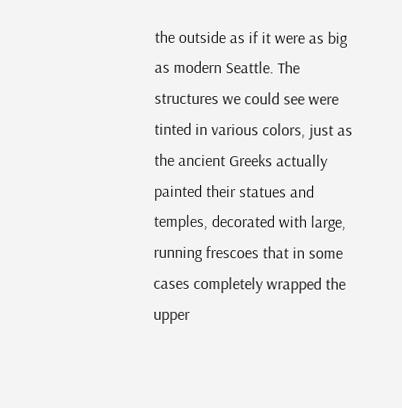the outside as if it were as big as modern Seattle. The structures we could see were tinted in various colors, just as the ancient Greeks actually painted their statues and temples, decorated with large, running frescoes that in some cases completely wrapped the upper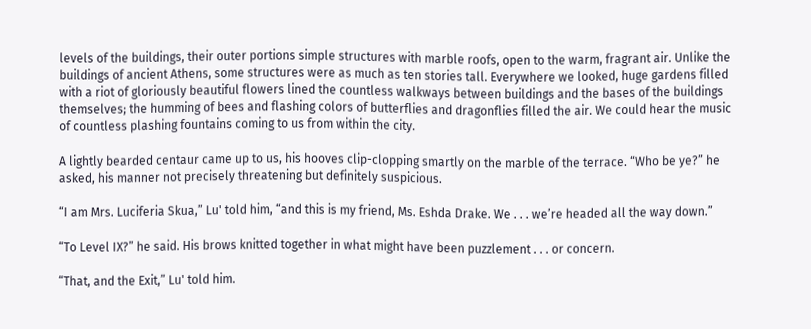levels of the buildings, their outer portions simple structures with marble roofs, open to the warm, fragrant air. Unlike the buildings of ancient Athens, some structures were as much as ten stories tall. Everywhere we looked, huge gardens filled with a riot of gloriously beautiful flowers lined the countless walkways between buildings and the bases of the buildings themselves; the humming of bees and flashing colors of butterflies and dragonflies filled the air. We could hear the music of countless plashing fountains coming to us from within the city.

A lightly bearded centaur came up to us, his hooves clip-clopping smartly on the marble of the terrace. “Who be ye?” he asked, his manner not precisely threatening but definitely suspicious.

“I am Mrs. Luciferia Skua,” Lu' told him, “and this is my friend, Ms. Eshda Drake. We . . . we’re headed all the way down.”

“To Level IX?” he said. His brows knitted together in what might have been puzzlement . . . or concern.

“That, and the Exit,” Lu' told him.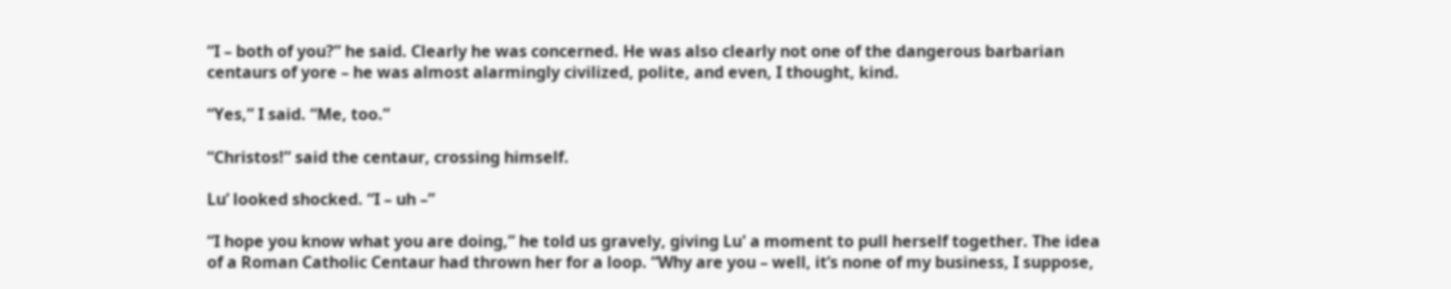“I – both of you?” he said. Clearly he was concerned. He was also clearly not one of the dangerous barbarian centaurs of yore – he was almost alarmingly civilized, polite, and even, I thought, kind.

“Yes,” I said. “Me, too.”

“Christos!” said the centaur, crossing himself.

Lu’ looked shocked. “I – uh –”

“I hope you know what you are doing,” he told us gravely, giving Lu' a moment to pull herself together. The idea of a Roman Catholic Centaur had thrown her for a loop. “Why are you – well, it’s none of my business, I suppose,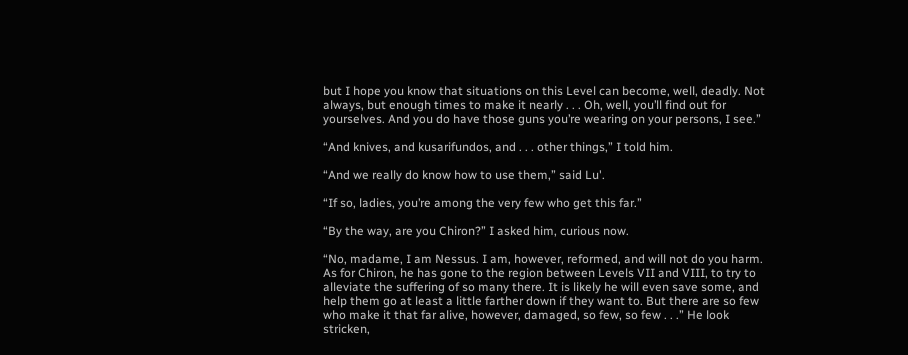but I hope you know that situations on this Level can become, well, deadly. Not always, but enough times to make it nearly . . . Oh, well, you’ll find out for yourselves. And you do have those guns you’re wearing on your persons, I see.”

“And knives, and kusarifundos, and . . . other things,” I told him.

“And we really do know how to use them,” said Lu'.

“If so, ladies, you’re among the very few who get this far.”

“By the way, are you Chiron?” I asked him, curious now.

“No, madame, I am Nessus. I am, however, reformed, and will not do you harm. As for Chiron, he has gone to the region between Levels VII and VIII, to try to alleviate the suffering of so many there. It is likely he will even save some, and help them go at least a little farther down if they want to. But there are so few who make it that far alive, however, damaged, so few, so few . . .” He look stricken,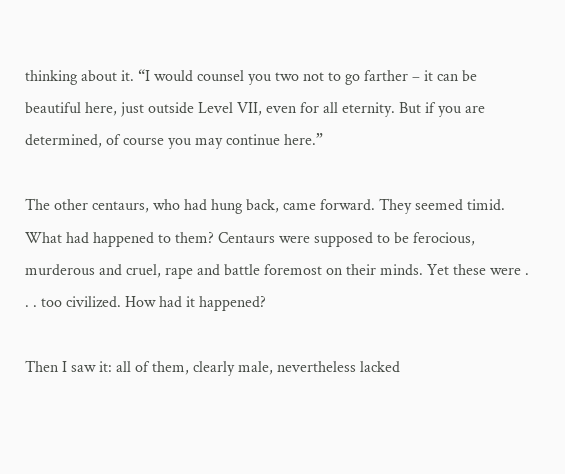thinking about it. “I would counsel you two not to go farther – it can be beautiful here, just outside Level VII, even for all eternity. But if you are determined, of course you may continue here.”

The other centaurs, who had hung back, came forward. They seemed timid. What had happened to them? Centaurs were supposed to be ferocious, murderous and cruel, rape and battle foremost on their minds. Yet these were . . . too civilized. How had it happened?

Then I saw it: all of them, clearly male, nevertheless lacked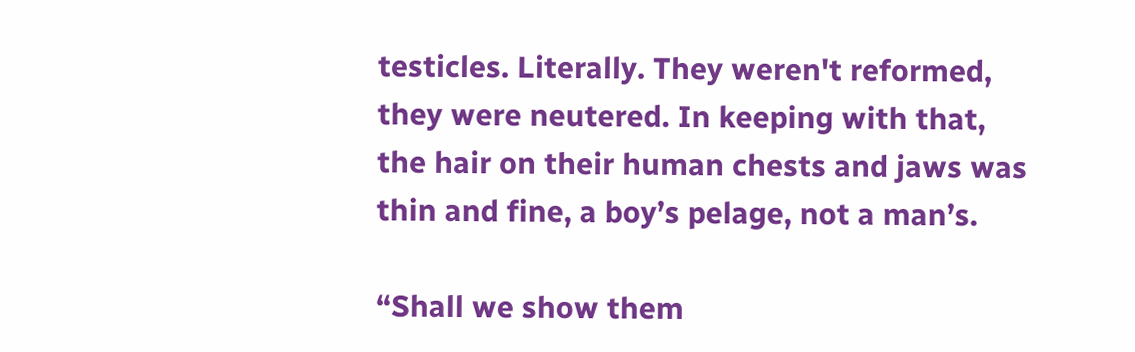testicles. Literally. They weren't reformed, they were neutered. In keeping with that, the hair on their human chests and jaws was thin and fine, a boy’s pelage, not a man’s.

“Shall we show them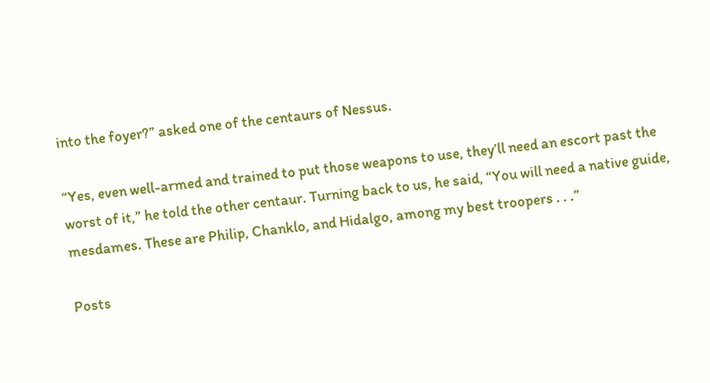into the foyer?” asked one of the centaurs of Nessus.

“Yes, even well-armed and trained to put those weapons to use, they’ll need an escort past the worst of it,” he told the other centaur. Turning back to us, he said, “You will need a native guide, mesdames. These are Philip, Chanklo, and Hidalgo, among my best troopers . . .”

Posts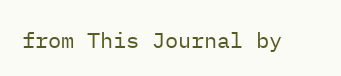from This Journal by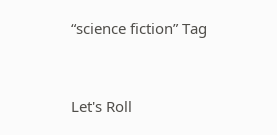“science fiction” Tag


Let's Roll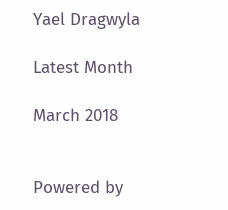Yael Dragwyla

Latest Month

March 2018


Powered by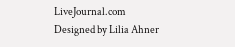LiveJournal.com
Designed by Lilia Ahner